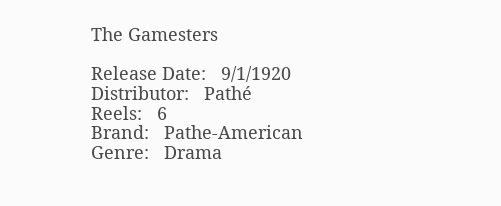The Gamesters

Release Date:   9/1/1920
Distributor:   Pathé
Reels:   6
Brand:   Pathe-American
Genre:   Drama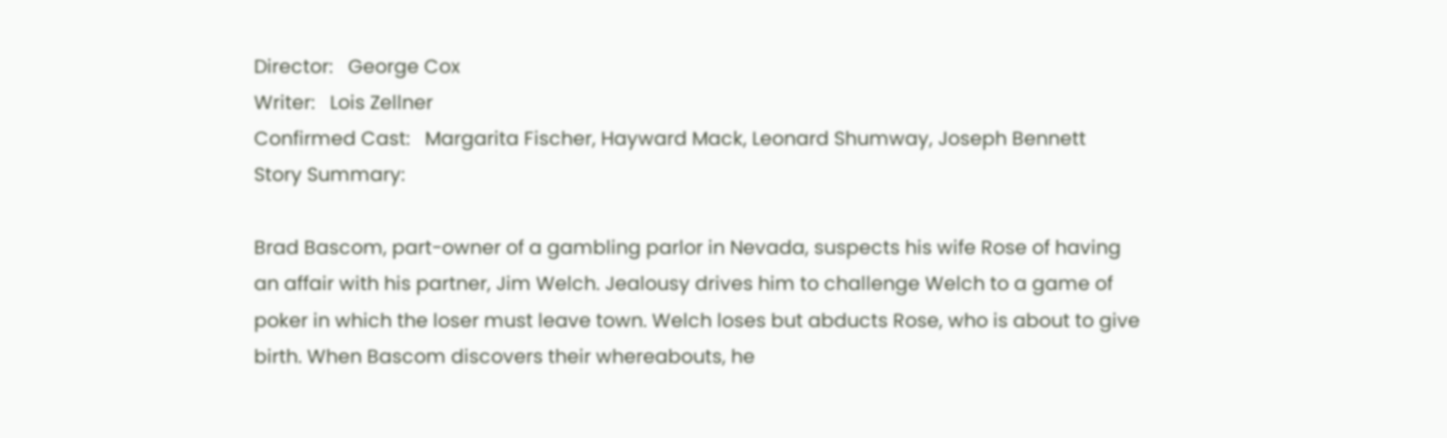Director:   George Cox
Writer:   Lois Zellner
Confirmed Cast:   Margarita Fischer, Hayward Mack, Leonard Shumway, Joseph Bennett
Story Summary:

Brad Bascom, part-owner of a gambling parlor in Nevada, suspects his wife Rose of having an affair with his partner, Jim Welch. Jealousy drives him to challenge Welch to a game of poker in which the loser must leave town. Welch loses but abducts Rose, who is about to give birth. When Bascom discovers their whereabouts, he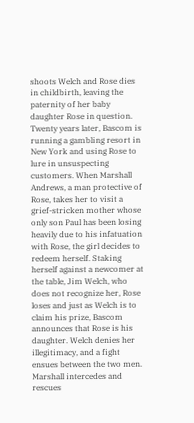shoots Welch and Rose dies in childbirth, leaving the paternity of her baby daughter Rose in question. Twenty years later, Bascom is running a gambling resort in New York and using Rose to lure in unsuspecting customers. When Marshall Andrews, a man protective of Rose, takes her to visit a grief-stricken mother whose only son Paul has been losing heavily due to his infatuation with Rose, the girl decides to redeem herself. Staking herself against a newcomer at the table, Jim Welch, who does not recognize her, Rose loses and just as Welch is to claim his prize, Bascom announces that Rose is his daughter. Welch denies her illegitimacy, and a fight ensues between the two men. Marshall intercedes and rescues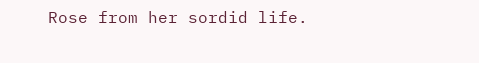Rose from her sordid life.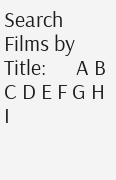Search Films by Title:      A B C D E F G H I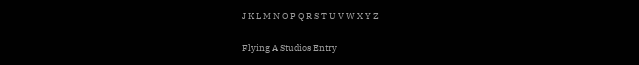J K L M N O P Q R S T U V W X Y Z

Flying A Studios Entry